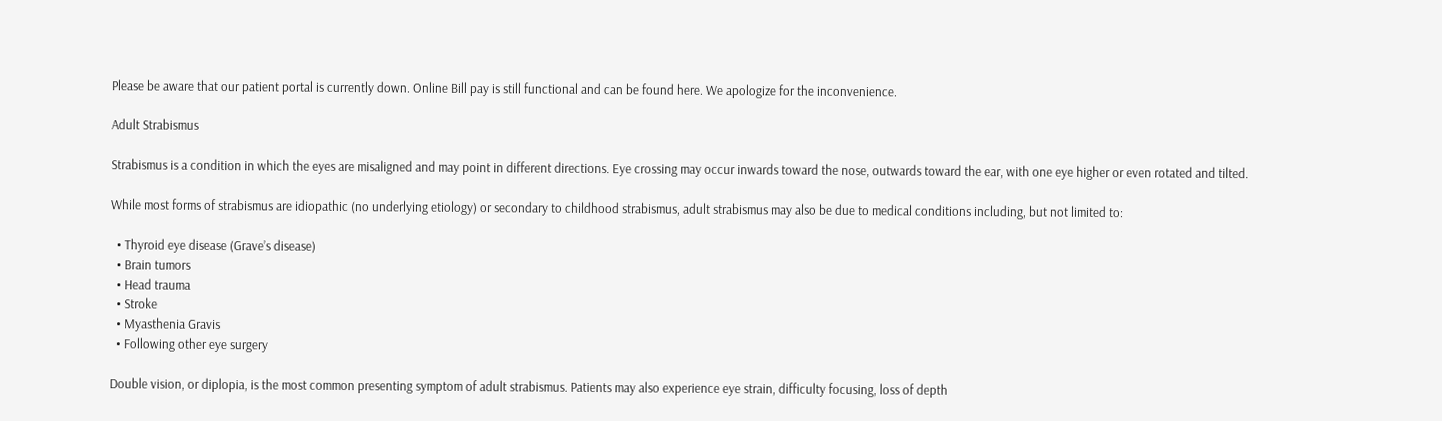Please be aware that our patient portal is currently down. Online Bill pay is still functional and can be found here. We apologize for the inconvenience.

Adult Strabismus

Strabismus is a condition in which the eyes are misaligned and may point in different directions. Eye crossing may occur inwards toward the nose, outwards toward the ear, with one eye higher or even rotated and tilted.

While most forms of strabismus are idiopathic (no underlying etiology) or secondary to childhood strabismus, adult strabismus may also be due to medical conditions including, but not limited to:

  • Thyroid eye disease (Grave’s disease)
  • Brain tumors
  • Head trauma
  • Stroke
  • Myasthenia Gravis
  • Following other eye surgery

Double vision, or diplopia, is the most common presenting symptom of adult strabismus. Patients may also experience eye strain, difficulty focusing, loss of depth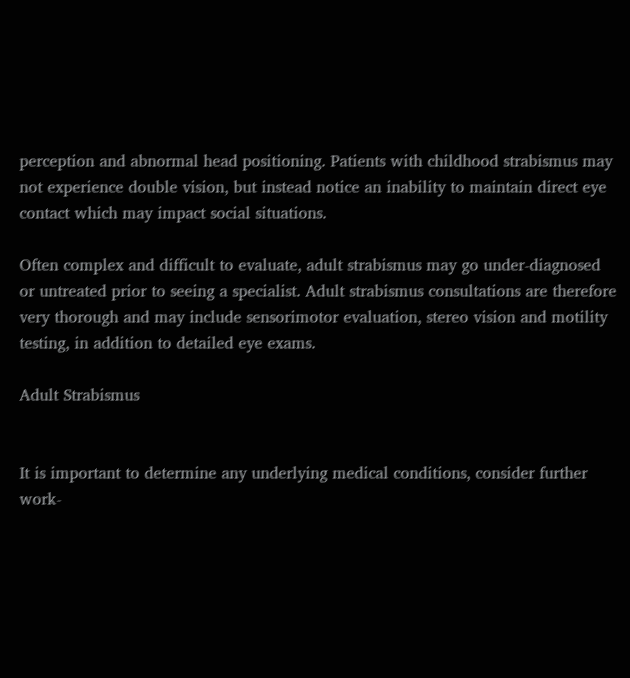perception and abnormal head positioning. Patients with childhood strabismus may not experience double vision, but instead notice an inability to maintain direct eye contact which may impact social situations.

Often complex and difficult to evaluate, adult strabismus may go under-diagnosed or untreated prior to seeing a specialist. Adult strabismus consultations are therefore very thorough and may include sensorimotor evaluation, stereo vision and motility testing, in addition to detailed eye exams.

Adult Strabismus


It is important to determine any underlying medical conditions, consider further work-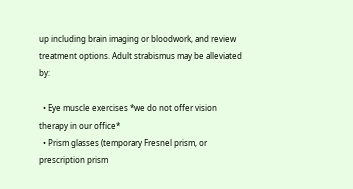up including brain imaging or bloodwork, and review treatment options. Adult strabismus may be alleviated by:

  • Eye muscle exercises *we do not offer vision therapy in our office*
  • Prism glasses (temporary Fresnel prism, or prescription prism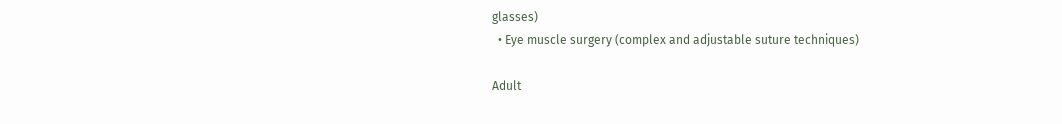glasses)
  • Eye muscle surgery (complex and adjustable suture techniques)

Adult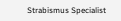Strabismus Specialist